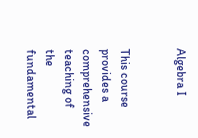Algebra I


This course provides a comprehensive teaching of the fundamental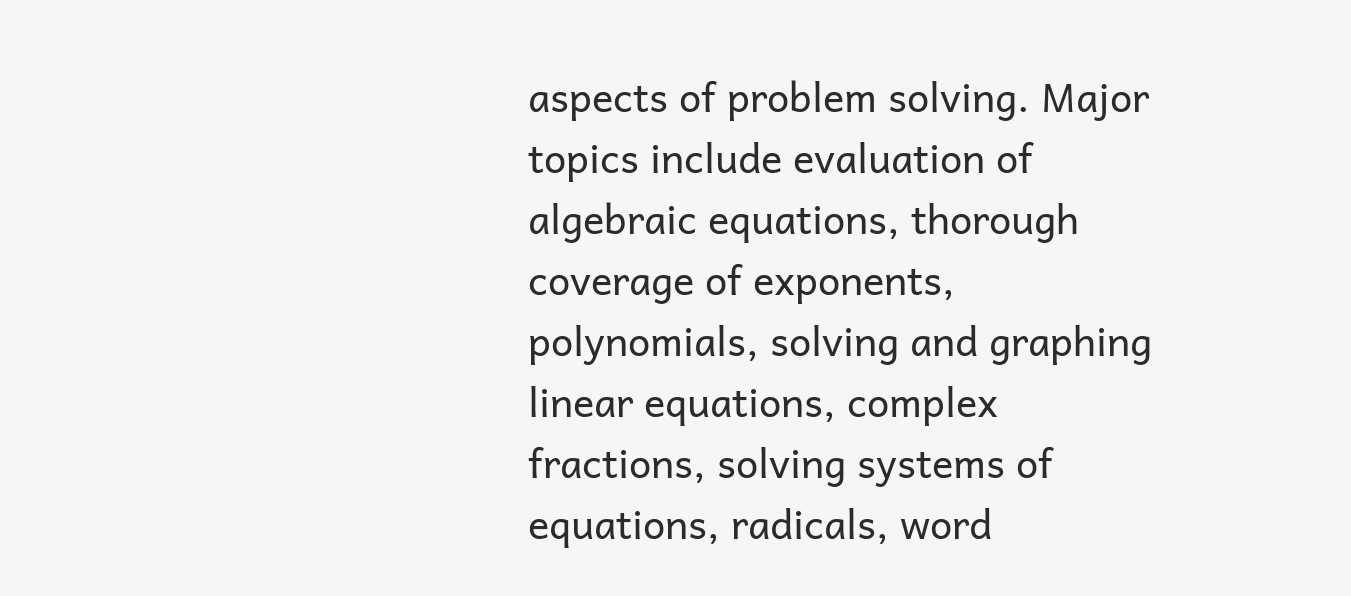aspects of problem solving. Major topics include evaluation of algebraic equations, thorough coverage of exponents, polynomials, solving and graphing linear equations, complex fractions, solving systems of equations, radicals, word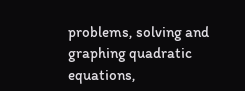problems, solving and graphing quadratic equations,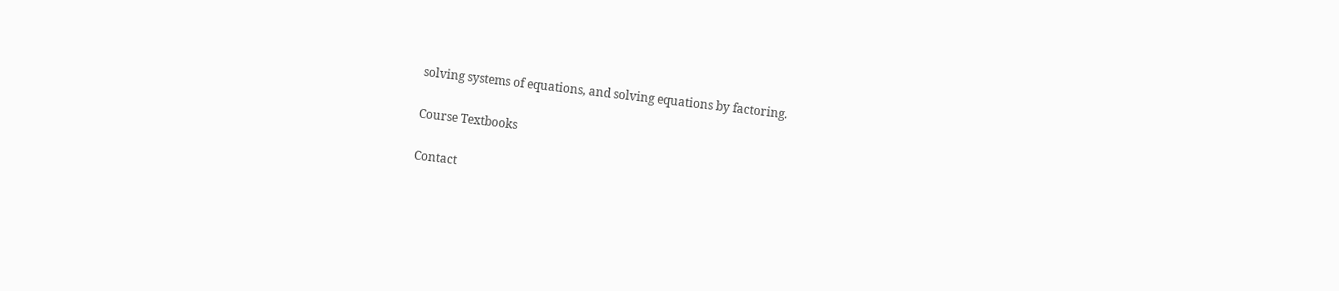solving systems of equations, and solving equations by factoring.

Course Textbooks

Contact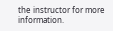the instructor for more information.